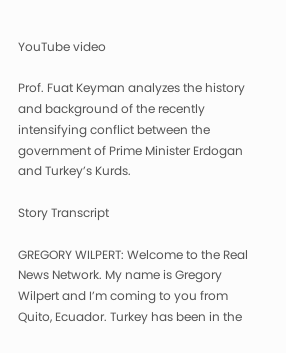YouTube video

Prof. Fuat Keyman analyzes the history and background of the recently intensifying conflict between the government of Prime Minister Erdogan and Turkey’s Kurds.

Story Transcript

GREGORY WILPERT: Welcome to the Real News Network. My name is Gregory Wilpert and I’m coming to you from Quito, Ecuador. Turkey has been in the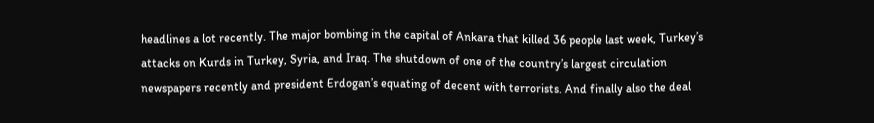headlines a lot recently. The major bombing in the capital of Ankara that killed 36 people last week, Turkey’s attacks on Kurds in Turkey, Syria, and Iraq. The shutdown of one of the country’s largest circulation newspapers recently and president Erdogan’s equating of decent with terrorists. And finally also the deal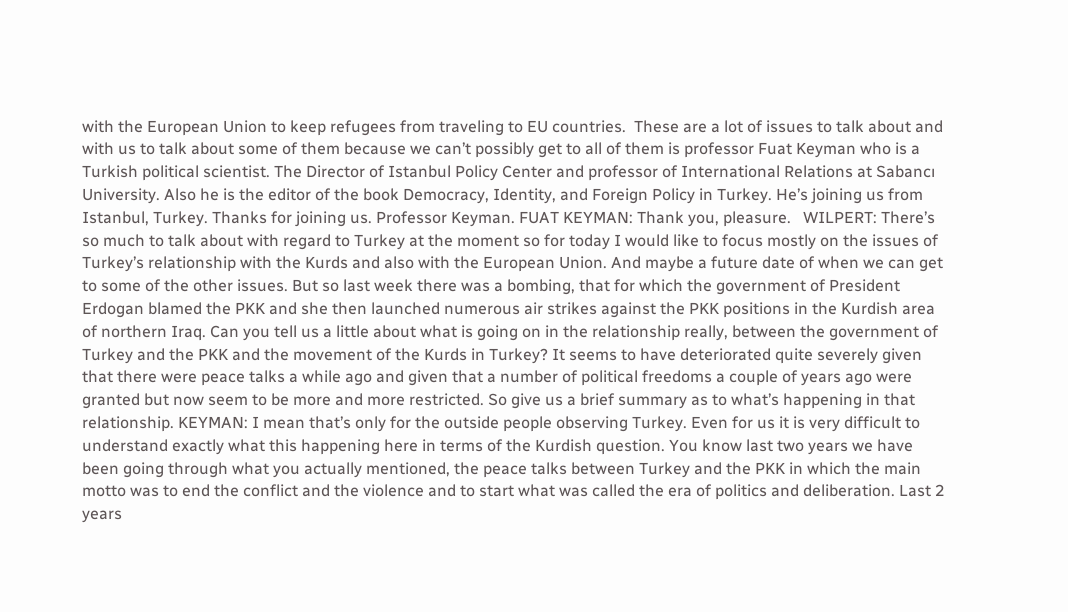with the European Union to keep refugees from traveling to EU countries.  These are a lot of issues to talk about and with us to talk about some of them because we can’t possibly get to all of them is professor Fuat Keyman who is a Turkish political scientist. The Director of Istanbul Policy Center and professor of International Relations at Sabancı University. Also he is the editor of the book Democracy, Identity, and Foreign Policy in Turkey. He’s joining us from Istanbul, Turkey. Thanks for joining us. Professor Keyman. FUAT KEYMAN: Thank you, pleasure.   WILPERT: There’s so much to talk about with regard to Turkey at the moment so for today I would like to focus mostly on the issues of Turkey’s relationship with the Kurds and also with the European Union. And maybe a future date of when we can get to some of the other issues. But so last week there was a bombing, that for which the government of President Erdogan blamed the PKK and she then launched numerous air strikes against the PKK positions in the Kurdish area of northern Iraq. Can you tell us a little about what is going on in the relationship really, between the government of Turkey and the PKK and the movement of the Kurds in Turkey? It seems to have deteriorated quite severely given that there were peace talks a while ago and given that a number of political freedoms a couple of years ago were granted but now seem to be more and more restricted. So give us a brief summary as to what’s happening in that relationship. KEYMAN: I mean that’s only for the outside people observing Turkey. Even for us it is very difficult to understand exactly what this happening here in terms of the Kurdish question. You know last two years we have been going through what you actually mentioned, the peace talks between Turkey and the PKK in which the main motto was to end the conflict and the violence and to start what was called the era of politics and deliberation. Last 2 years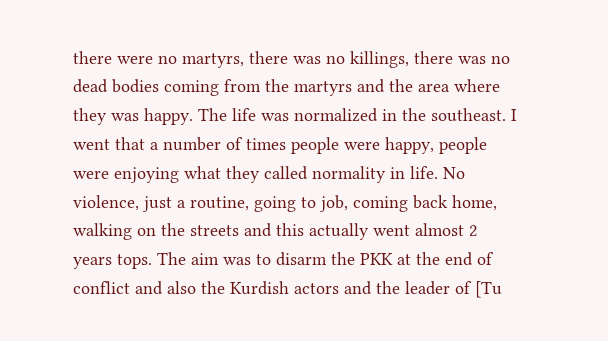there were no martyrs, there was no killings, there was no dead bodies coming from the martyrs and the area where they was happy. The life was normalized in the southeast. I went that a number of times people were happy, people were enjoying what they called normality in life. No violence, just a routine, going to job, coming back home, walking on the streets and this actually went almost 2 years tops. The aim was to disarm the PKK at the end of conflict and also the Kurdish actors and the leader of [Tu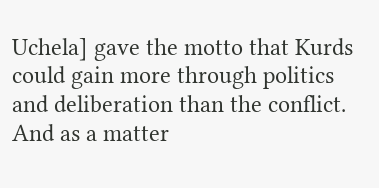Uchela] gave the motto that Kurds could gain more through politics and deliberation than the conflict. And as a matter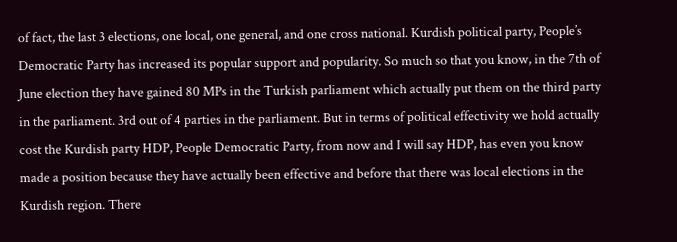of fact, the last 3 elections, one local, one general, and one cross national. Kurdish political party, People’s Democratic Party has increased its popular support and popularity. So much so that you know, in the 7th of June election they have gained 80 MPs in the Turkish parliament which actually put them on the third party in the parliament. 3rd out of 4 parties in the parliament. But in terms of political effectivity we hold actually cost the Kurdish party HDP, People Democratic Party, from now and I will say HDP, has even you know made a position because they have actually been effective and before that there was local elections in the Kurdish region. There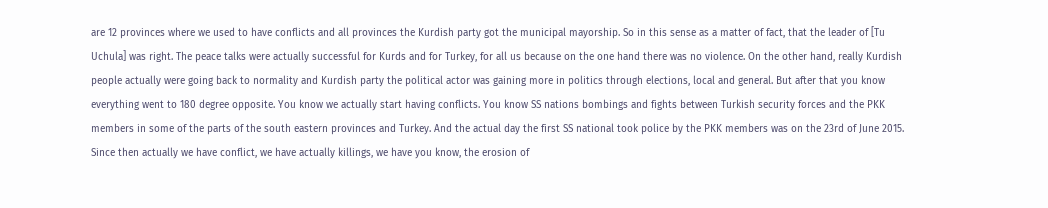are 12 provinces where we used to have conflicts and all provinces the Kurdish party got the municipal mayorship. So in this sense as a matter of fact, that the leader of [Tu Uchula] was right. The peace talks were actually successful for Kurds and for Turkey, for all us because on the one hand there was no violence. On the other hand, really Kurdish people actually were going back to normality and Kurdish party the political actor was gaining more in politics through elections, local and general. But after that you know everything went to 180 degree opposite. You know we actually start having conflicts. You know SS nations bombings and fights between Turkish security forces and the PKK members in some of the parts of the south eastern provinces and Turkey. And the actual day the first SS national took police by the PKK members was on the 23rd of June 2015. Since then actually we have conflict, we have actually killings, we have you know, the erosion of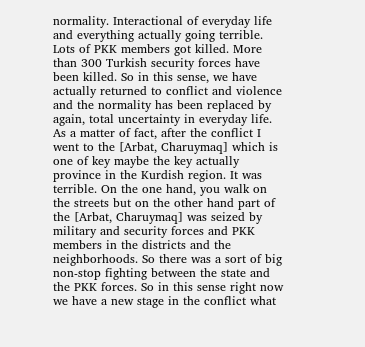normality. Interactional of everyday life and everything actually going terrible. Lots of PKK members got killed. More than 300 Turkish security forces have been killed. So in this sense, we have actually returned to conflict and violence and the normality has been replaced by again, total uncertainty in everyday life. As a matter of fact, after the conflict I went to the [Arbat, Charuymaq] which is one of key maybe the key actually province in the Kurdish region. It was terrible. On the one hand, you walk on the streets but on the other hand part of the [Arbat, Charuymaq] was seized by military and security forces and PKK members in the districts and the neighborhoods. So there was a sort of big non-stop fighting between the state and the PKK forces. So in this sense right now we have a new stage in the conflict what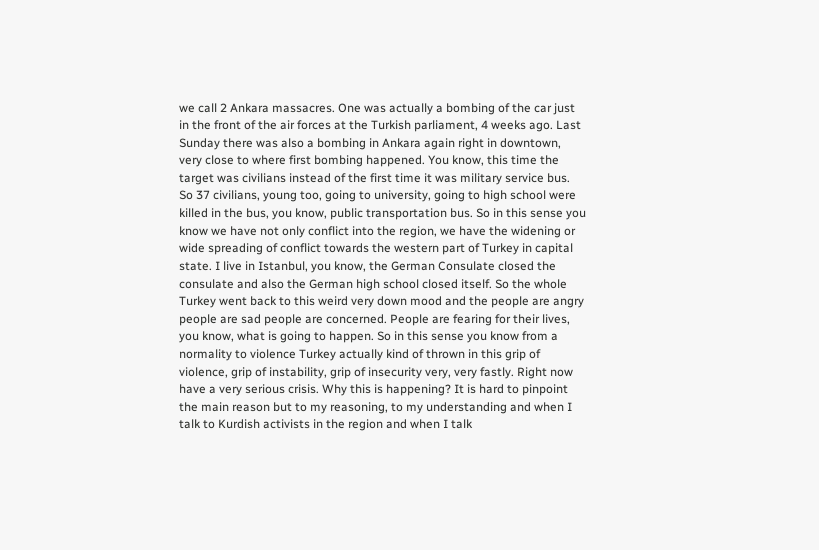we call 2 Ankara massacres. One was actually a bombing of the car just in the front of the air forces at the Turkish parliament, 4 weeks ago. Last Sunday there was also a bombing in Ankara again right in downtown, very close to where first bombing happened. You know, this time the target was civilians instead of the first time it was military service bus. So 37 civilians, young too, going to university, going to high school were killed in the bus, you know, public transportation bus. So in this sense you know we have not only conflict into the region, we have the widening or wide spreading of conflict towards the western part of Turkey in capital state. I live in Istanbul, you know, the German Consulate closed the consulate and also the German high school closed itself. So the whole Turkey went back to this weird very down mood and the people are angry people are sad people are concerned. People are fearing for their lives, you know, what is going to happen. So in this sense you know from a normality to violence Turkey actually kind of thrown in this grip of violence, grip of instability, grip of insecurity very, very fastly. Right now have a very serious crisis. Why this is happening? It is hard to pinpoint the main reason but to my reasoning, to my understanding and when I talk to Kurdish activists in the region and when I talk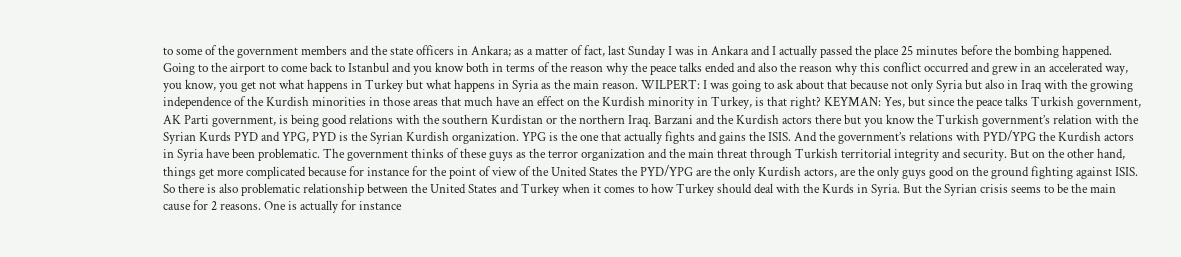to some of the government members and the state officers in Ankara; as a matter of fact, last Sunday I was in Ankara and I actually passed the place 25 minutes before the bombing happened. Going to the airport to come back to Istanbul and you know both in terms of the reason why the peace talks ended and also the reason why this conflict occurred and grew in an accelerated way, you know, you get not what happens in Turkey but what happens in Syria as the main reason. WILPERT: I was going to ask about that because not only Syria but also in Iraq with the growing independence of the Kurdish minorities in those areas that much have an effect on the Kurdish minority in Turkey, is that right? KEYMAN: Yes, but since the peace talks Turkish government, AK Parti government, is being good relations with the southern Kurdistan or the northern Iraq. Barzani and the Kurdish actors there but you know the Turkish government’s relation with the Syrian Kurds PYD and YPG, PYD is the Syrian Kurdish organization. YPG is the one that actually fights and gains the ISIS. And the government’s relations with PYD/YPG the Kurdish actors in Syria have been problematic. The government thinks of these guys as the terror organization and the main threat through Turkish territorial integrity and security. But on the other hand, things get more complicated because for instance for the point of view of the United States the PYD/YPG are the only Kurdish actors, are the only guys good on the ground fighting against ISIS. So there is also problematic relationship between the United States and Turkey when it comes to how Turkey should deal with the Kurds in Syria. But the Syrian crisis seems to be the main cause for 2 reasons. One is actually for instance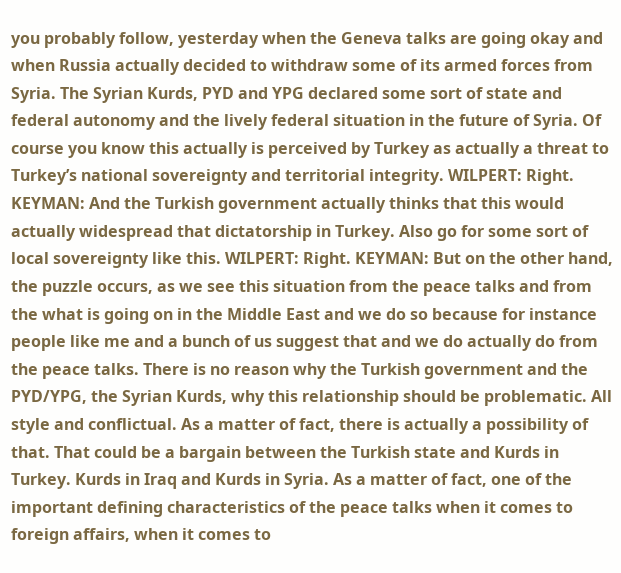you probably follow, yesterday when the Geneva talks are going okay and when Russia actually decided to withdraw some of its armed forces from Syria. The Syrian Kurds, PYD and YPG declared some sort of state and federal autonomy and the lively federal situation in the future of Syria. Of course you know this actually is perceived by Turkey as actually a threat to Turkey’s national sovereignty and territorial integrity. WILPERT: Right. KEYMAN: And the Turkish government actually thinks that this would actually widespread that dictatorship in Turkey. Also go for some sort of local sovereignty like this. WILPERT: Right. KEYMAN: But on the other hand, the puzzle occurs, as we see this situation from the peace talks and from the what is going on in the Middle East and we do so because for instance people like me and a bunch of us suggest that and we do actually do from the peace talks. There is no reason why the Turkish government and the PYD/YPG, the Syrian Kurds, why this relationship should be problematic. All style and conflictual. As a matter of fact, there is actually a possibility of that. That could be a bargain between the Turkish state and Kurds in Turkey. Kurds in Iraq and Kurds in Syria. As a matter of fact, one of the important defining characteristics of the peace talks when it comes to foreign affairs, when it comes to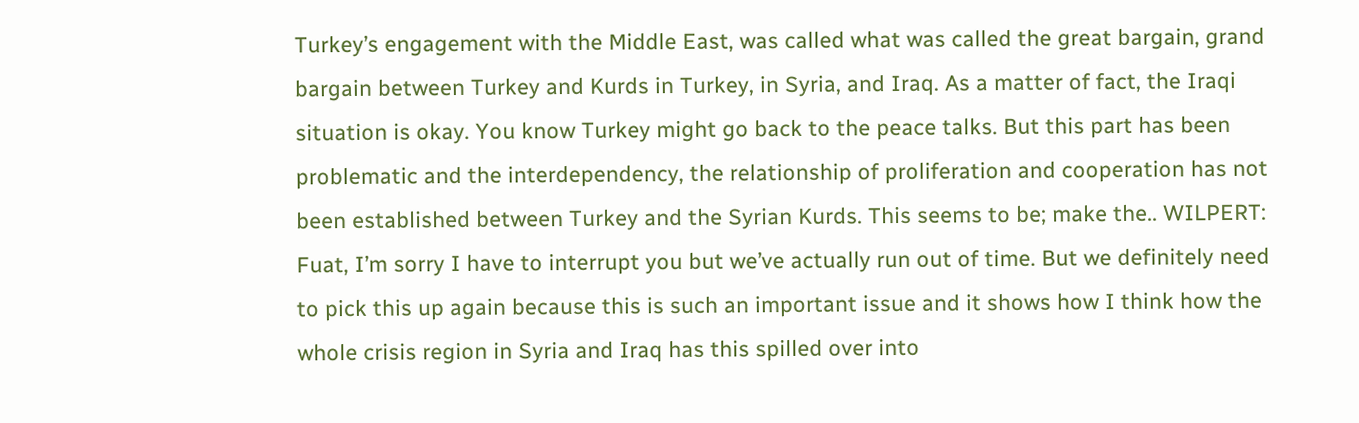Turkey’s engagement with the Middle East, was called what was called the great bargain, grand bargain between Turkey and Kurds in Turkey, in Syria, and Iraq. As a matter of fact, the Iraqi situation is okay. You know Turkey might go back to the peace talks. But this part has been problematic and the interdependency, the relationship of proliferation and cooperation has not been established between Turkey and the Syrian Kurds. This seems to be; make the.. WILPERT: Fuat, I’m sorry I have to interrupt you but we’ve actually run out of time. But we definitely need to pick this up again because this is such an important issue and it shows how I think how the whole crisis region in Syria and Iraq has this spilled over into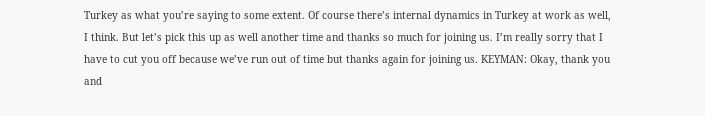Turkey as what you’re saying to some extent. Of course there’s internal dynamics in Turkey at work as well, I think. But let’s pick this up as well another time and thanks so much for joining us. I’m really sorry that I have to cut you off because we’ve run out of time but thanks again for joining us. KEYMAN: Okay, thank you and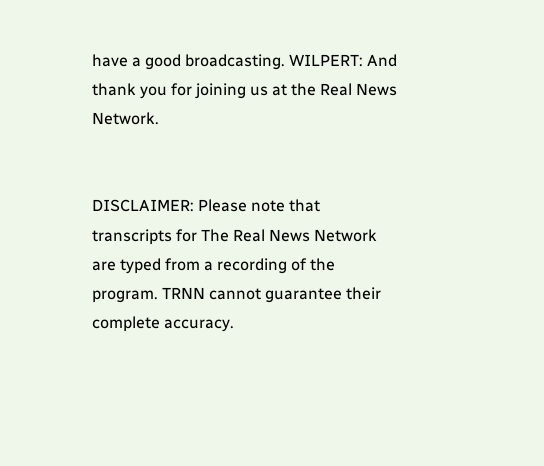have a good broadcasting. WILPERT: And thank you for joining us at the Real News Network.


DISCLAIMER: Please note that transcripts for The Real News Network are typed from a recording of the program. TRNN cannot guarantee their complete accuracy.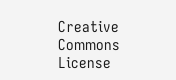Creative Commons License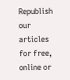Republish our articles for free, online or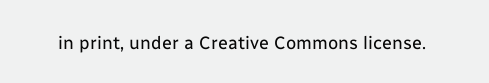in print, under a Creative Commons license.